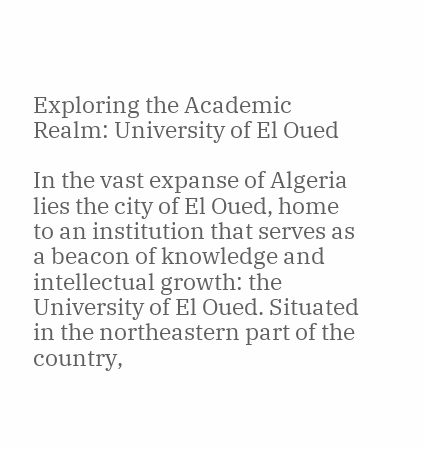Exploring the Academic Realm: University of El Oued

In the vast expanse of Algeria lies the city of El Oued, home to an institution that serves as a beacon of knowledge and intellectual growth: the University of El Oued. Situated in the northeastern part of the country,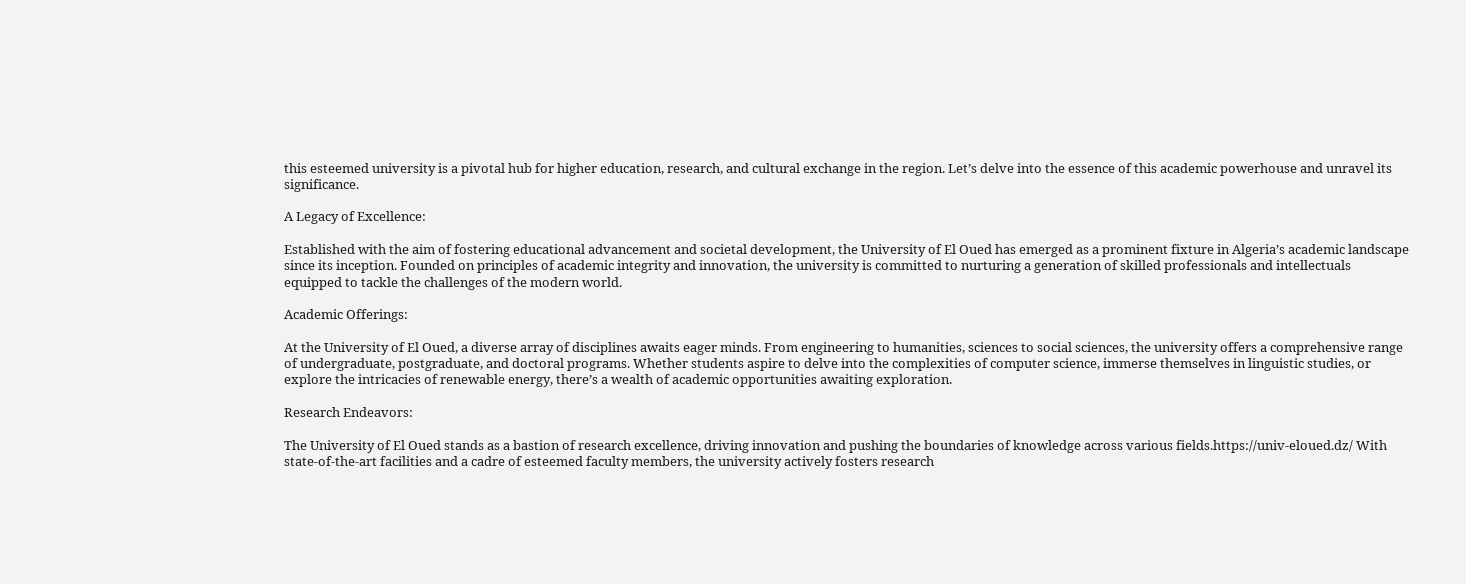this esteemed university is a pivotal hub for higher education, research, and cultural exchange in the region. Let’s delve into the essence of this academic powerhouse and unravel its significance.

A Legacy of Excellence:

Established with the aim of fostering educational advancement and societal development, the University of El Oued has emerged as a prominent fixture in Algeria’s academic landscape since its inception. Founded on principles of academic integrity and innovation, the university is committed to nurturing a generation of skilled professionals and intellectuals equipped to tackle the challenges of the modern world.

Academic Offerings:

At the University of El Oued, a diverse array of disciplines awaits eager minds. From engineering to humanities, sciences to social sciences, the university offers a comprehensive range of undergraduate, postgraduate, and doctoral programs. Whether students aspire to delve into the complexities of computer science, immerse themselves in linguistic studies, or explore the intricacies of renewable energy, there’s a wealth of academic opportunities awaiting exploration.

Research Endeavors:

The University of El Oued stands as a bastion of research excellence, driving innovation and pushing the boundaries of knowledge across various fields.https://univ-eloued.dz/ With state-of-the-art facilities and a cadre of esteemed faculty members, the university actively fosters research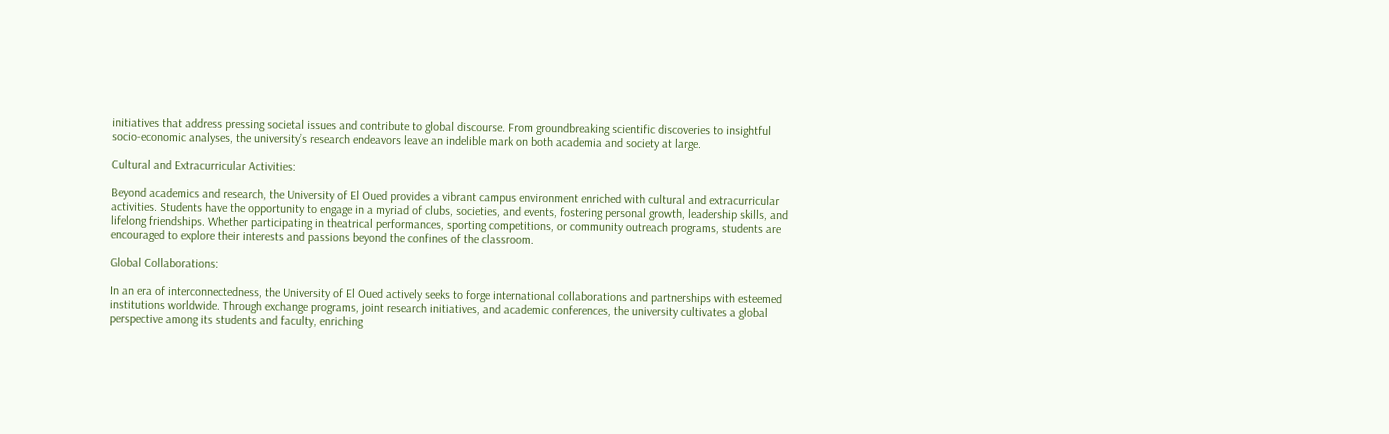initiatives that address pressing societal issues and contribute to global discourse. From groundbreaking scientific discoveries to insightful socio-economic analyses, the university’s research endeavors leave an indelible mark on both academia and society at large.

Cultural and Extracurricular Activities:

Beyond academics and research, the University of El Oued provides a vibrant campus environment enriched with cultural and extracurricular activities. Students have the opportunity to engage in a myriad of clubs, societies, and events, fostering personal growth, leadership skills, and lifelong friendships. Whether participating in theatrical performances, sporting competitions, or community outreach programs, students are encouraged to explore their interests and passions beyond the confines of the classroom.

Global Collaborations:

In an era of interconnectedness, the University of El Oued actively seeks to forge international collaborations and partnerships with esteemed institutions worldwide. Through exchange programs, joint research initiatives, and academic conferences, the university cultivates a global perspective among its students and faculty, enriching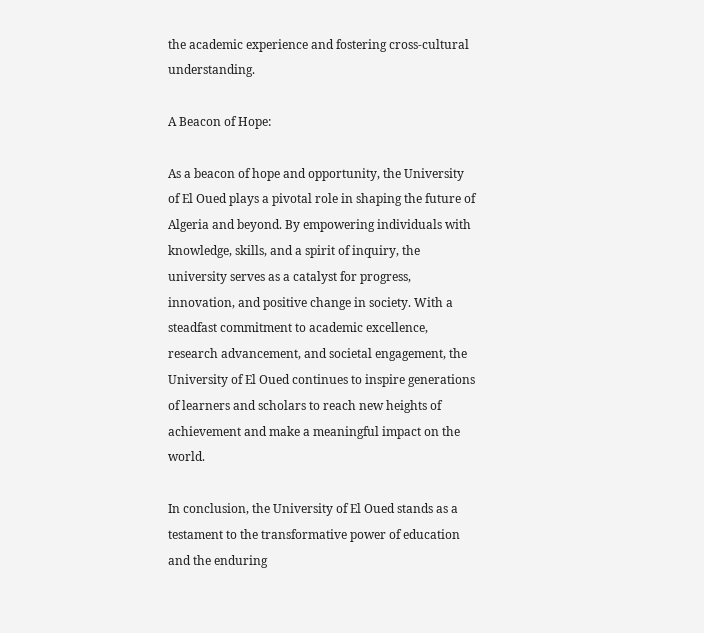the academic experience and fostering cross-cultural understanding.

A Beacon of Hope:

As a beacon of hope and opportunity, the University of El Oued plays a pivotal role in shaping the future of Algeria and beyond. By empowering individuals with knowledge, skills, and a spirit of inquiry, the university serves as a catalyst for progress, innovation, and positive change in society. With a steadfast commitment to academic excellence, research advancement, and societal engagement, the University of El Oued continues to inspire generations of learners and scholars to reach new heights of achievement and make a meaningful impact on the world.

In conclusion, the University of El Oued stands as a testament to the transformative power of education and the enduring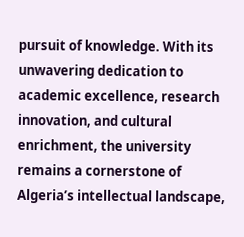pursuit of knowledge. With its unwavering dedication to academic excellence, research innovation, and cultural enrichment, the university remains a cornerstone of Algeria’s intellectual landscape,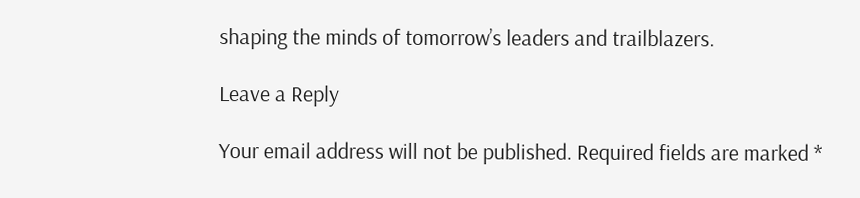shaping the minds of tomorrow’s leaders and trailblazers.

Leave a Reply

Your email address will not be published. Required fields are marked *